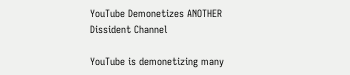YouTube Demonetizes ANOTHER Dissident Channel

YouTube is demonetizing many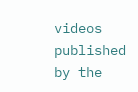videos published by the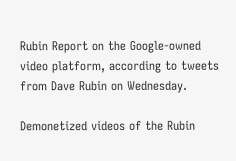Rubin Report on the Google-owned video platform, according to tweets from Dave Rubin on Wednesday.

Demonetized videos of the Rubin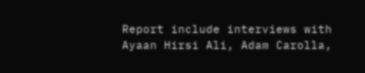Report include interviews with Ayaan Hirsi Ali, Adam Carolla,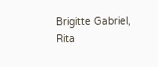Brigitte Gabriel, Rita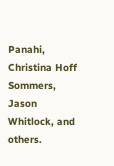Panahi, Christina Hoff Sommers, Jason Whitlock, and others.